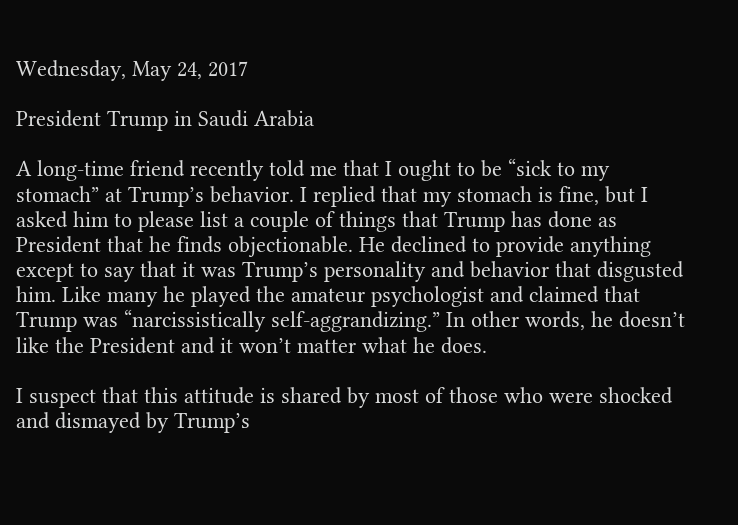Wednesday, May 24, 2017

President Trump in Saudi Arabia

A long-time friend recently told me that I ought to be “sick to my stomach” at Trump’s behavior. I replied that my stomach is fine, but I asked him to please list a couple of things that Trump has done as President that he finds objectionable. He declined to provide anything except to say that it was Trump’s personality and behavior that disgusted him. Like many he played the amateur psychologist and claimed that Trump was “narcissistically self-aggrandizing.” In other words, he doesn’t like the President and it won’t matter what he does.

I suspect that this attitude is shared by most of those who were shocked and dismayed by Trump’s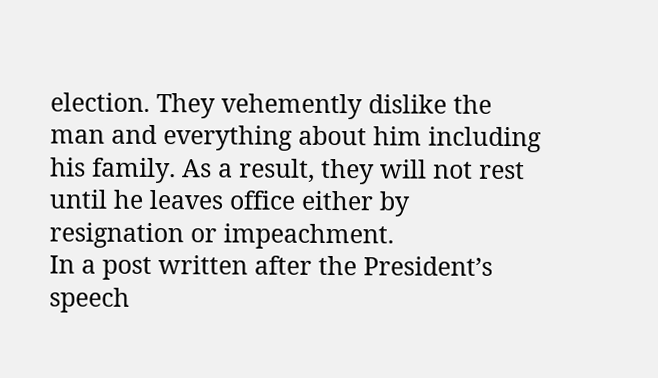election. They vehemently dislike the man and everything about him including his family. As a result, they will not rest until he leaves office either by resignation or impeachment.
In a post written after the President’s speech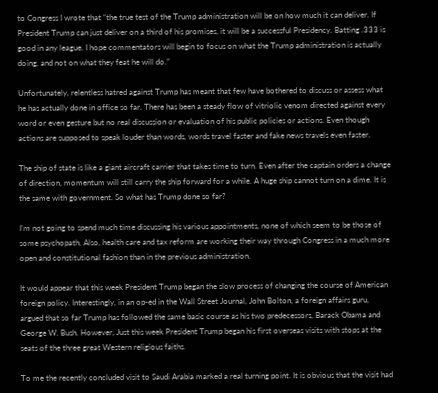to Congress I wrote that “the true test of the Trump administration will be on how much it can deliver. If President Trump can just deliver on a third of his promises, it will be a successful Presidency. Batting .333 is good in any league. I hope commentators will begin to focus on what the Trump administration is actually doing, and not on what they feat he will do.”

Unfortunately, relentless hatred against Trump has meant that few have bothered to discuss or assess what he has actually done in office so far. There has been a steady flow of vitriolic venom directed against every word or even gesture but no real discussion or evaluation of his public policies or actions. Even though actions are supposed to speak louder than words, words travel faster and fake news travels even faster.

The ship of state is like a giant aircraft carrier that takes time to turn. Even after the captain orders a change of direction, momentum will still carry the ship forward for a while. A huge ship cannot turn on a dime. It is the same with government. So what has Trump done so far?

I’m not going to spend much time discussing his various appointments, none of which seem to be those of some psychopath. Also, health care and tax reform are working their way through Congress in a much more open and constitutional fashion than in the previous administration.

It would appear that this week President Trump began the slow process of changing the course of American foreign policy. Interestingly, in an op-ed in the Wall Street Journal, John Bolton, a foreign affairs guru, argued that so far Trump has followed the same basic course as his two predecessors, Barack Obama and George W. Bush. However, Just this week President Trump began his first overseas visits with stops at the seats of the three great Western religious faiths.

To me the recently concluded visit to Saudi Arabia marked a real turning point. It is obvious that the visit had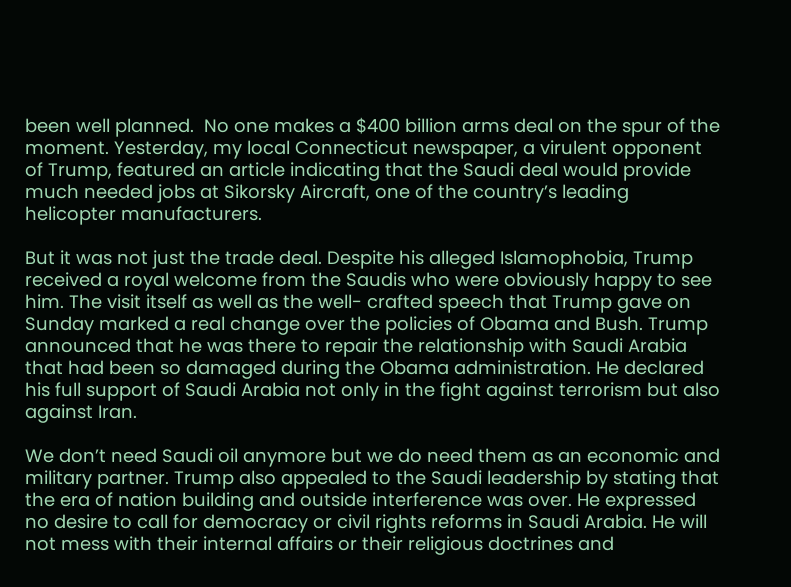been well planned.  No one makes a $400 billion arms deal on the spur of the moment. Yesterday, my local Connecticut newspaper, a virulent opponent of Trump, featured an article indicating that the Saudi deal would provide much needed jobs at Sikorsky Aircraft, one of the country’s leading helicopter manufacturers.

But it was not just the trade deal. Despite his alleged Islamophobia, Trump received a royal welcome from the Saudis who were obviously happy to see him. The visit itself as well as the well- crafted speech that Trump gave on Sunday marked a real change over the policies of Obama and Bush. Trump announced that he was there to repair the relationship with Saudi Arabia that had been so damaged during the Obama administration. He declared his full support of Saudi Arabia not only in the fight against terrorism but also against Iran.

We don’t need Saudi oil anymore but we do need them as an economic and military partner. Trump also appealed to the Saudi leadership by stating that the era of nation building and outside interference was over. He expressed no desire to call for democracy or civil rights reforms in Saudi Arabia. He will not mess with their internal affairs or their religious doctrines and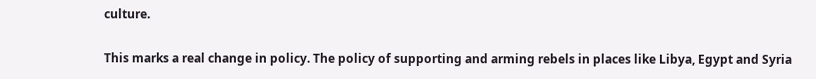culture.

This marks a real change in policy. The policy of supporting and arming rebels in places like Libya, Egypt and Syria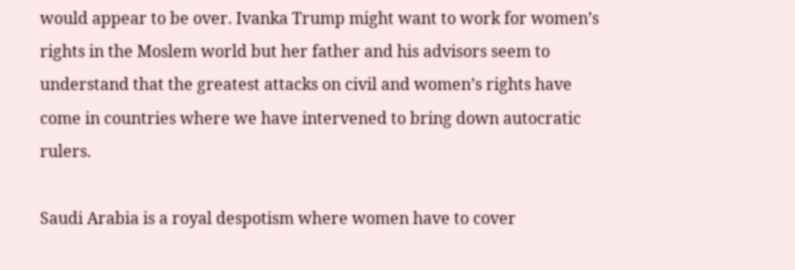would appear to be over. Ivanka Trump might want to work for women’s rights in the Moslem world but her father and his advisors seem to understand that the greatest attacks on civil and women’s rights have come in countries where we have intervened to bring down autocratic rulers.

Saudi Arabia is a royal despotism where women have to cover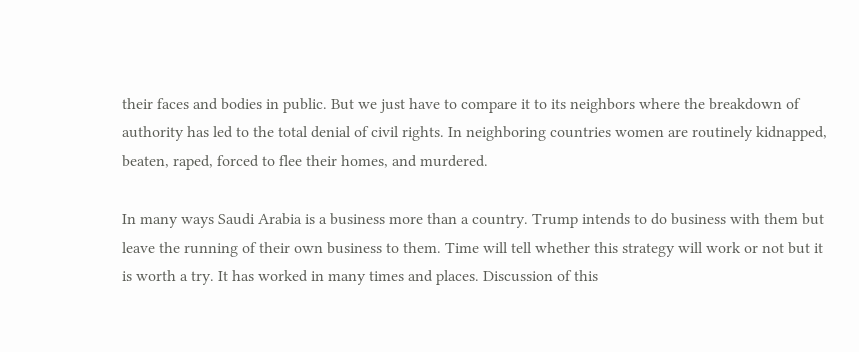their faces and bodies in public. But we just have to compare it to its neighbors where the breakdown of authority has led to the total denial of civil rights. In neighboring countries women are routinely kidnapped, beaten, raped, forced to flee their homes, and murdered.

In many ways Saudi Arabia is a business more than a country. Trump intends to do business with them but leave the running of their own business to them. Time will tell whether this strategy will work or not but it is worth a try. It has worked in many times and places. Discussion of this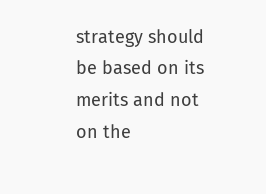strategy should be based on its merits and not on the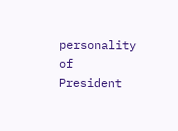personality of President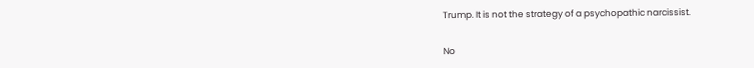Trump. It is not the strategy of a psychopathic narcissist.


No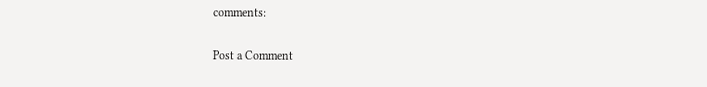comments:

Post a Comment